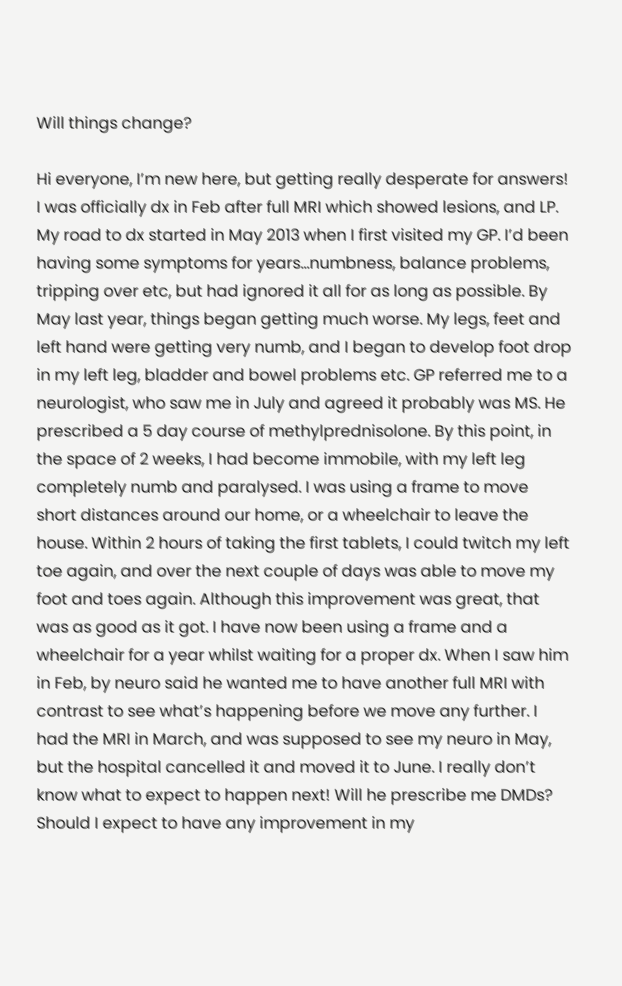Will things change?

Hi everyone, I’m new here, but getting really desperate for answers! I was officially dx in Feb after full MRI which showed lesions, and LP. My road to dx started in May 2013 when I first visited my GP. I’d been having some symptoms for years…numbness, balance problems, tripping over etc, but had ignored it all for as long as possible. By May last year, things began getting much worse. My legs, feet and left hand were getting very numb, and I began to develop foot drop in my left leg, bladder and bowel problems etc. GP referred me to a neurologist, who saw me in July and agreed it probably was MS. He prescribed a 5 day course of methylprednisolone. By this point, in the space of 2 weeks, I had become immobile, with my left leg completely numb and paralysed. I was using a frame to move short distances around our home, or a wheelchair to leave the house. Within 2 hours of taking the first tablets, I could twitch my left toe again, and over the next couple of days was able to move my foot and toes again. Although this improvement was great, that was as good as it got. I have now been using a frame and a wheelchair for a year whilst waiting for a proper dx. When I saw him in Feb, by neuro said he wanted me to have another full MRI with contrast to see what’s happening before we move any further. I had the MRI in March, and was supposed to see my neuro in May, but the hospital cancelled it and moved it to June. I really don’t know what to expect to happen next! Will he prescribe me DMDs? Should I expect to have any improvement in my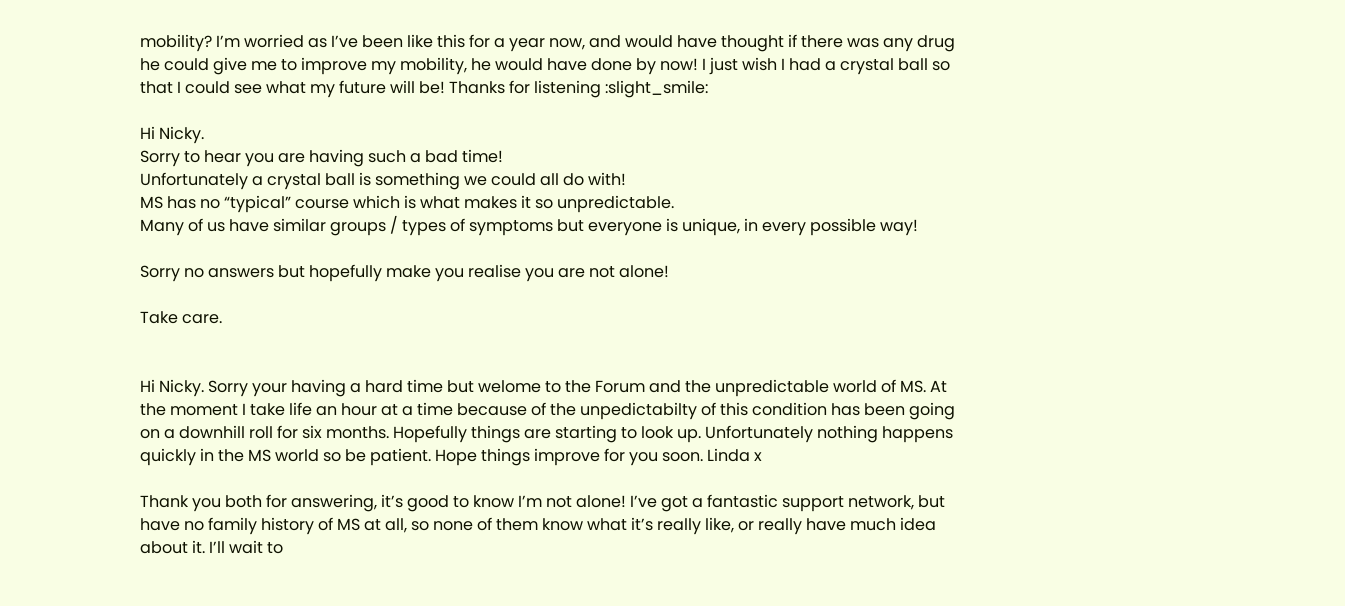mobility? I’m worried as I’ve been like this for a year now, and would have thought if there was any drug he could give me to improve my mobility, he would have done by now! I just wish I had a crystal ball so that I could see what my future will be! Thanks for listening :slight_smile:

Hi Nicky.
Sorry to hear you are having such a bad time!
Unfortunately a crystal ball is something we could all do with!
MS has no “typical” course which is what makes it so unpredictable.
Many of us have similar groups / types of symptoms but everyone is unique, in every possible way!

Sorry no answers but hopefully make you realise you are not alone!

Take care.


Hi Nicky. Sorry your having a hard time but welome to the Forum and the unpredictable world of MS. At the moment I take life an hour at a time because of the unpedictabilty of this condition has been going on a downhill roll for six months. Hopefully things are starting to look up. Unfortunately nothing happens quickly in the MS world so be patient. Hope things improve for you soon. Linda x

Thank you both for answering, it’s good to know I’m not alone! I’ve got a fantastic support network, but have no family history of MS at all, so none of them know what it’s really like, or really have much idea about it. I’ll wait to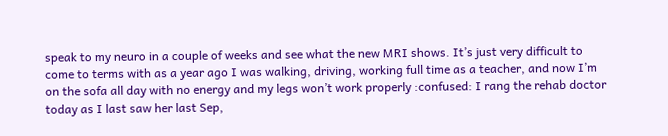speak to my neuro in a couple of weeks and see what the new MRI shows. It’s just very difficult to come to terms with as a year ago I was walking, driving, working full time as a teacher, and now I’m on the sofa all day with no energy and my legs won’t work properly :confused: I rang the rehab doctor today as I last saw her last Sep,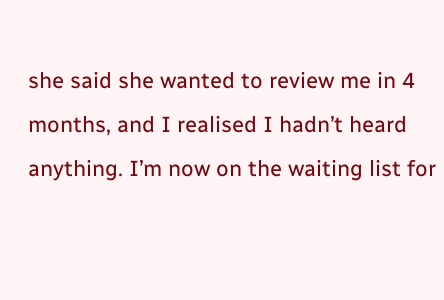she said she wanted to review me in 4 months, and I realised I hadn’t heard anything. I’m now on the waiting list for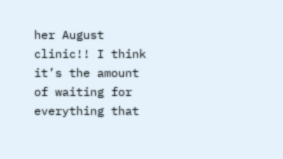her August clinic!! I think it’s the amount of waiting for everything that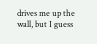drives me up the wall, but I guess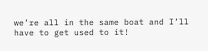we’re all in the same boat and I’ll have to get used to it!